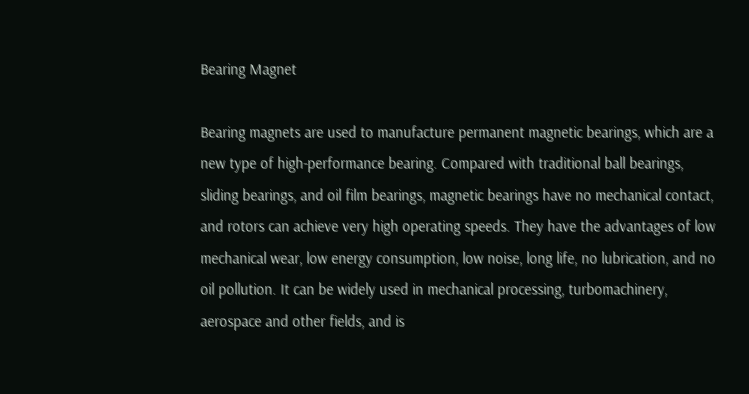Bearing Magnet

Bearing magnets are used to manufacture permanent magnetic bearings, which are a new type of high-performance bearing. Compared with traditional ball bearings, sliding bearings, and oil film bearings, magnetic bearings have no mechanical contact, and rotors can achieve very high operating speeds. They have the advantages of low mechanical wear, low energy consumption, low noise, long life, no lubrication, and no oil pollution. It can be widely used in mechanical processing, turbomachinery, aerospace and other fields, and is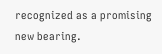recognized as a promising new bearing.